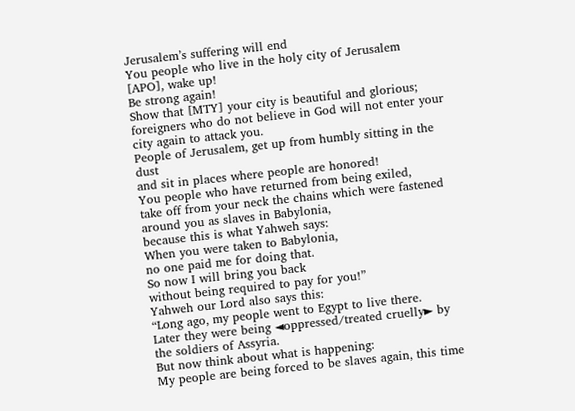Jerusalem’s suffering will end
You people who live in the holy city of Jerusalem [APO], wake up!
Be strong again!
Show that [MTY] your city is beautiful and glorious;
foreigners who do not believe in God will not enter your city again to attack you.
People of Jerusalem, get up from humbly sitting in the dust
and sit in places where people are honored!
You people who have returned from being exiled,
take off from your neck the chains which were fastened around you as slaves in Babylonia,
because this is what Yahweh says:
When you were taken to Babylonia,
no one paid me for doing that.
So now I will bring you back
without being required to pay for you!”
Yahweh our Lord also says this:
“Long ago, my people went to Egypt to live there.
Later they were being ◄oppressed/treated cruelly► by the soldiers of Assyria.
But now think about what is happening:
My people are being forced to be slaves again, this time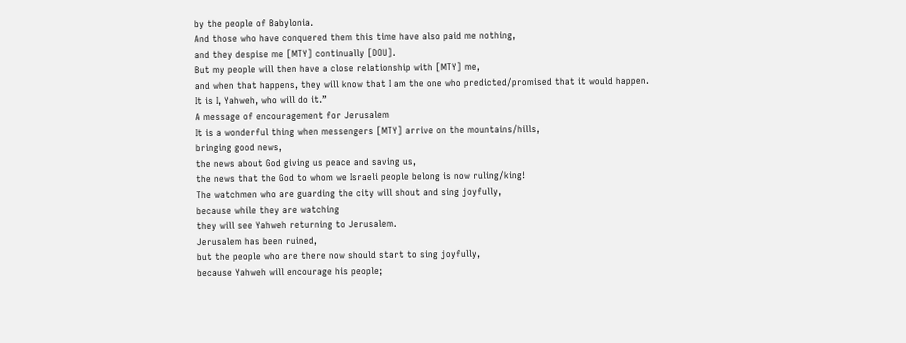by the people of Babylonia.
And those who have conquered them this time have also paid me nothing,
and they despise me [MTY] continually [DOU].
But my people will then have a close relationship with [MTY] me,
and when that happens, they will know that I am the one who predicted/promised that it would happen.
It is I, Yahweh, who will do it.”
A message of encouragement for Jerusalem
It is a wonderful thing when messengers [MTY] arrive on the mountains/hills,
bringing good news,
the news about God giving us peace and saving us,
the news that the God to whom we Israeli people belong is now ruling/king!
The watchmen who are guarding the city will shout and sing joyfully,
because while they are watching
they will see Yahweh returning to Jerusalem.
Jerusalem has been ruined,
but the people who are there now should start to sing joyfully,
because Yahweh will encourage his people;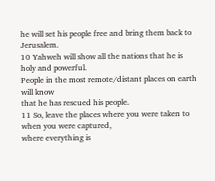he will set his people free and bring them back to Jerusalem.
10 Yahweh will show all the nations that he is holy and powerful.
People in the most remote/distant places on earth will know
that he has rescued his people.
11 So, leave the places where you were taken to when you were captured,
where everything is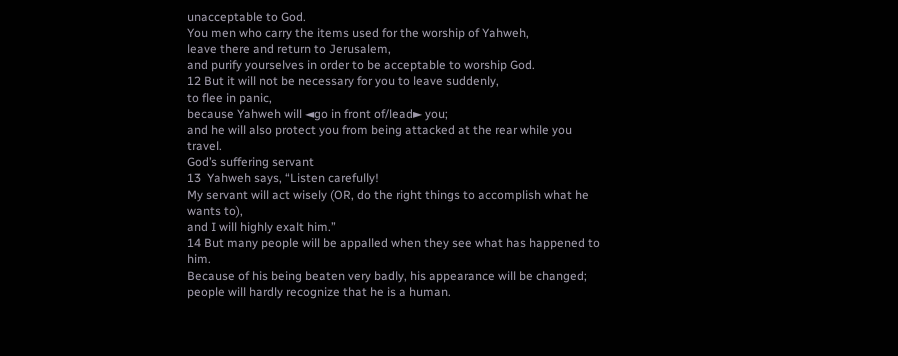unacceptable to God.
You men who carry the items used for the worship of Yahweh,
leave there and return to Jerusalem,
and purify yourselves in order to be acceptable to worship God.
12 But it will not be necessary for you to leave suddenly,
to flee in panic,
because Yahweh will ◄go in front of/lead► you;
and he will also protect you from being attacked at the rear while you travel.
God’s suffering servant
13  Yahweh says, “Listen carefully!
My servant will act wisely (OR, do the right things to accomplish what he wants to),
and I will highly exalt him.”
14 But many people will be appalled when they see what has happened to him.
Because of his being beaten very badly, his appearance will be changed;
people will hardly recognize that he is a human.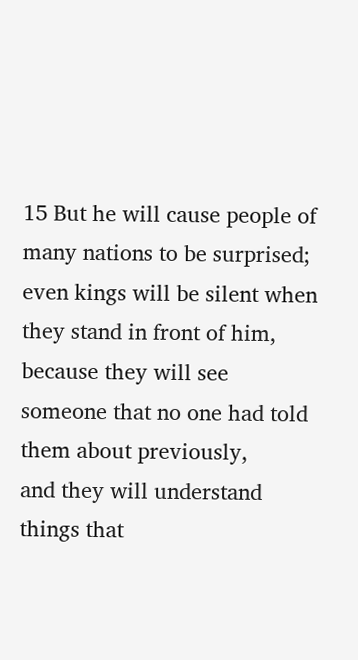15 But he will cause people of many nations to be surprised;
even kings will be silent when they stand in front of him,
because they will see someone that no one had told them about previously,
and they will understand things that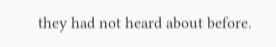they had not heard about before.